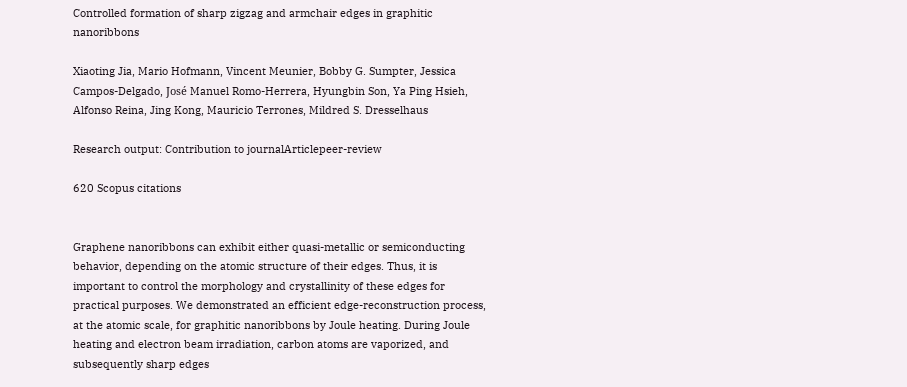Controlled formation of sharp zigzag and armchair edges in graphitic nanoribbons

Xiaoting Jia, Mario Hofmann, Vincent Meunier, Bobby G. Sumpter, Jessica Campos-Delgado, José Manuel Romo-Herrera, Hyungbin Son, Ya Ping Hsieh, Alfonso Reina, Jing Kong, Mauricio Terrones, Mildred S. Dresselhaus

Research output: Contribution to journalArticlepeer-review

620 Scopus citations


Graphene nanoribbons can exhibit either quasi-metallic or semiconducting behavior, depending on the atomic structure of their edges. Thus, it is important to control the morphology and crystallinity of these edges for practical purposes. We demonstrated an efficient edge-reconstruction process, at the atomic scale, for graphitic nanoribbons by Joule heating. During Joule heating and electron beam irradiation, carbon atoms are vaporized, and subsequently sharp edges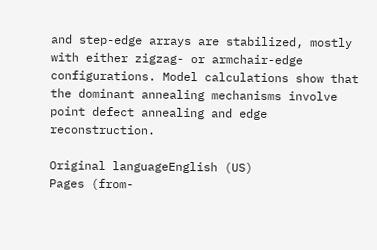and step-edge arrays are stabilized, mostly with either zigzag- or armchair-edge configurations. Model calculations show that the dominant annealing mechanisms involve point defect annealing and edge reconstruction.

Original languageEnglish (US)
Pages (from-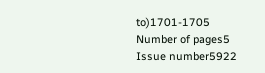to)1701-1705
Number of pages5
Issue number5922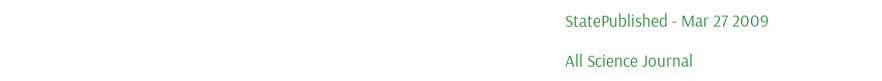StatePublished - Mar 27 2009

All Science Journal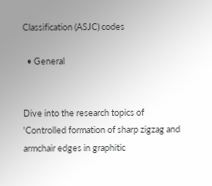Classification (ASJC) codes

  • General


Dive into the research topics of 'Controlled formation of sharp zigzag and armchair edges in graphitic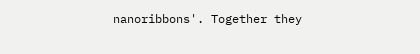nanoribbons'. Together they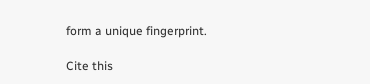form a unique fingerprint.

Cite this